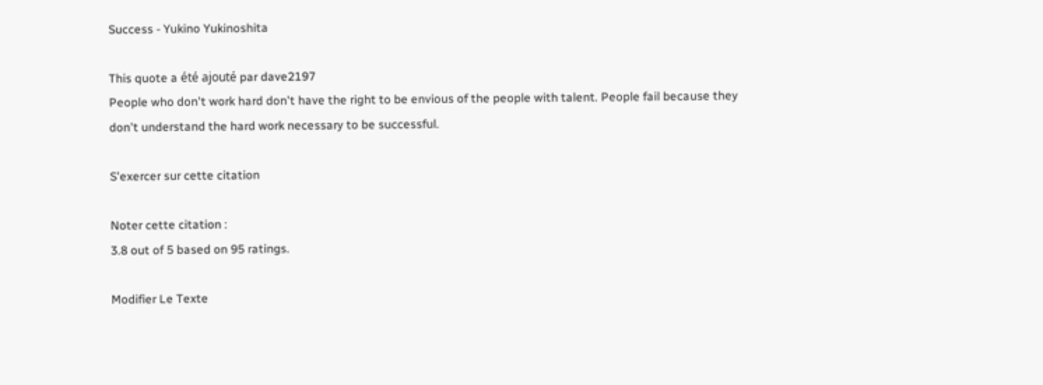Success - Yukino Yukinoshita

This quote a été ajouté par dave2197
People who don't work hard don't have the right to be envious of the people with talent. People fail because they don't understand the hard work necessary to be successful.

S'exercer sur cette citation

Noter cette citation :
3.8 out of 5 based on 95 ratings.

Modifier Le Texte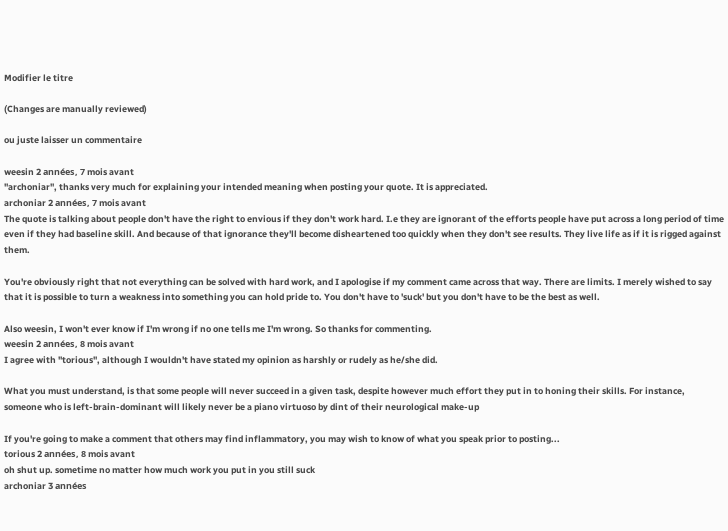Modifier le titre

(Changes are manually reviewed)

ou juste laisser un commentaire

weesin 2 années, 7 mois avant
"archoniar", thanks very much for explaining your intended meaning when posting your quote. It is appreciated.
archoniar 2 années, 7 mois avant
The quote is talking about people don't have the right to envious if they don't work hard. I.e they are ignorant of the efforts people have put across a long period of time even if they had baseline skill. And because of that ignorance they'll become disheartened too quickly when they don't see results. They live life as if it is rigged against them.

You're obviously right that not everything can be solved with hard work, and I apologise if my comment came across that way. There are limits. I merely wished to say that it is possible to turn a weakness into something you can hold pride to. You don't have to 'suck' but you don't have to be the best as well.

Also weesin, I won't ever know if I'm wrong if no one tells me I'm wrong. So thanks for commenting.
weesin 2 années, 8 mois avant
I agree with "torious", although I wouldn't have stated my opinion as harshly or rudely as he/she did.

What you must understand, is that some people will never succeed in a given task, despite however much effort they put in to honing their skills. For instance, someone who is left-brain-dominant will likely never be a piano virtuoso by dint of their neurological make-up

If you're going to make a comment that others may find inflammatory, you may wish to know of what you speak prior to posting...
torious 2 années, 8 mois avant
oh shut up. sometime no matter how much work you put in you still suck
archoniar 3 années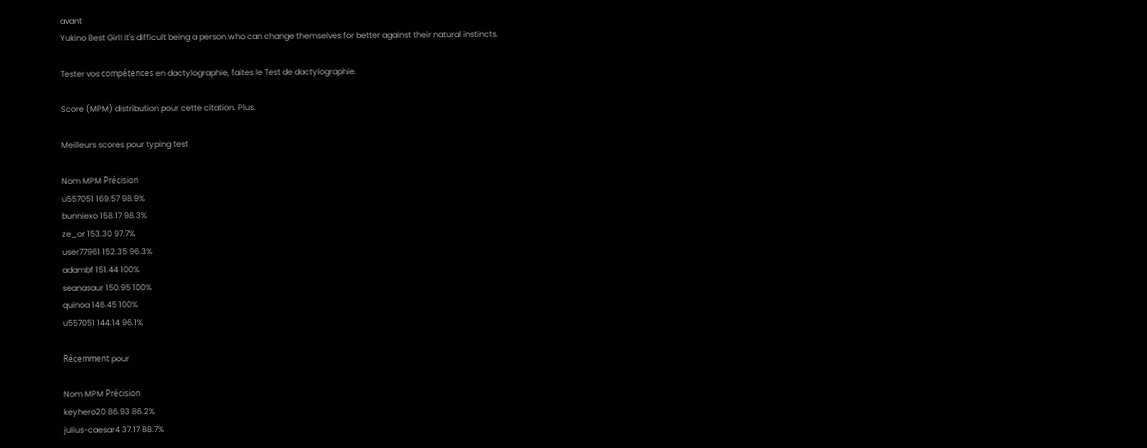avant
Yukino Best Girl! It's difficult being a person who can change themselves for better against their natural instincts.

Tester vos compétences en dactylographie, faites le Test de dactylographie.

Score (MPM) distribution pour cette citation. Plus.

Meilleurs scores pour typing test

Nom MPM Précision
u557051 169.57 98.9%
bunniexo 158.17 98.3%
ze_or 153.30 97.7%
user77961 152.35 96.3%
adambf 151.44 100%
seanasaur 150.95 100%
quinoa 146.45 100%
u557051 144.14 96.1%

Récemment pour

Nom MPM Précision
keyhero20 86.93 86.2%
julius-caesar4 37.17 88.7%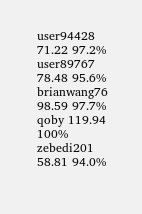user94428 71.22 97.2%
user89767 78.48 95.6%
brianwang76 98.59 97.7%
qoby 119.94 100%
zebedi201 58.81 94.0%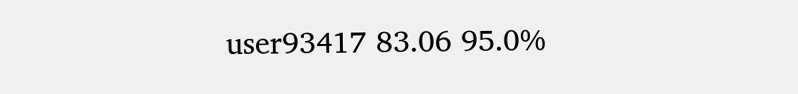user93417 83.06 95.0%